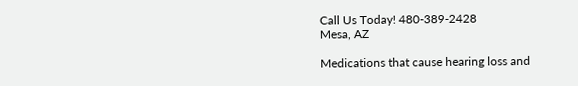Call Us Today! 480-389-2428
Mesa, AZ

Medications that cause hearing loss and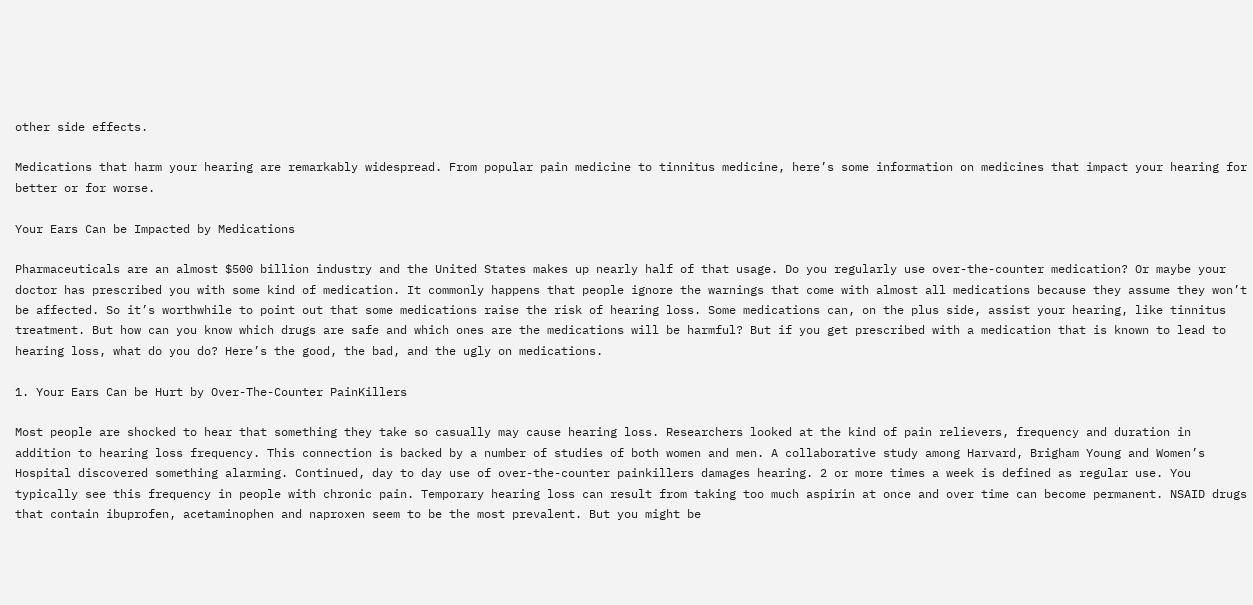other side effects.

Medications that harm your hearing are remarkably widespread. From popular pain medicine to tinnitus medicine, here’s some information on medicines that impact your hearing for better or for worse.

Your Ears Can be Impacted by Medications

Pharmaceuticals are an almost $500 billion industry and the United States makes up nearly half of that usage. Do you regularly use over-the-counter medication? Or maybe your doctor has prescribed you with some kind of medication. It commonly happens that people ignore the warnings that come with almost all medications because they assume they won’t be affected. So it’s worthwhile to point out that some medications raise the risk of hearing loss. Some medications can, on the plus side, assist your hearing, like tinnitus treatment. But how can you know which drugs are safe and which ones are the medications will be harmful? But if you get prescribed with a medication that is known to lead to hearing loss, what do you do? Here’s the good, the bad, and the ugly on medications.

1. Your Ears Can be Hurt by Over-The-Counter PainKillers

Most people are shocked to hear that something they take so casually may cause hearing loss. Researchers looked at the kind of pain relievers, frequency and duration in addition to hearing loss frequency. This connection is backed by a number of studies of both women and men. A collaborative study among Harvard, Brigham Young and Women’s Hospital discovered something alarming. Continued, day to day use of over-the-counter painkillers damages hearing. 2 or more times a week is defined as regular use. You typically see this frequency in people with chronic pain. Temporary hearing loss can result from taking too much aspirin at once and over time can become permanent. NSAID drugs that contain ibuprofen, acetaminophen and naproxen seem to be the most prevalent. But you might be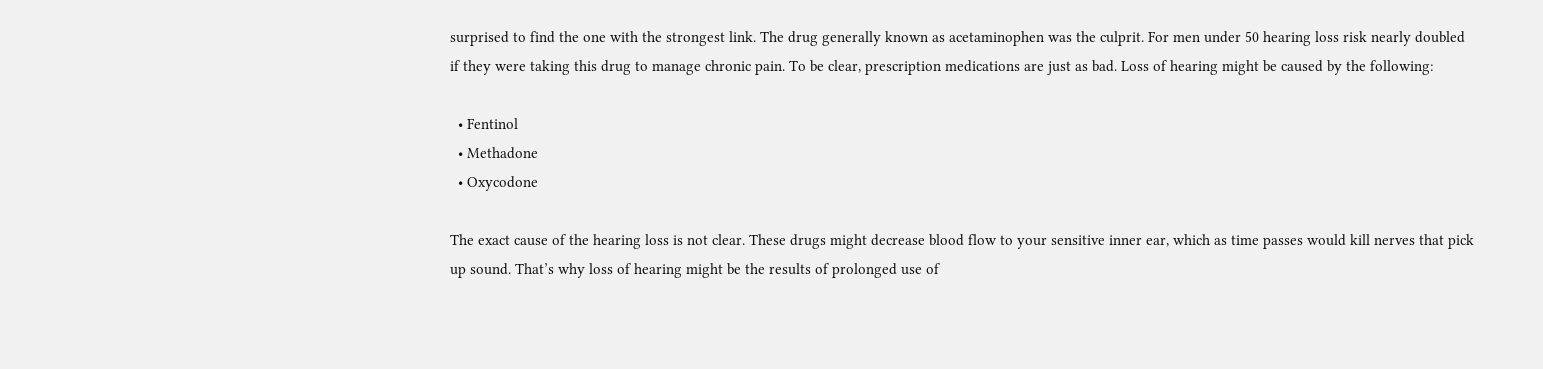surprised to find the one with the strongest link. The drug generally known as acetaminophen was the culprit. For men under 50 hearing loss risk nearly doubled if they were taking this drug to manage chronic pain. To be clear, prescription medications are just as bad. Loss of hearing might be caused by the following:

  • Fentinol
  • Methadone
  • Oxycodone

The exact cause of the hearing loss is not clear. These drugs might decrease blood flow to your sensitive inner ear, which as time passes would kill nerves that pick up sound. That’s why loss of hearing might be the results of prolonged use of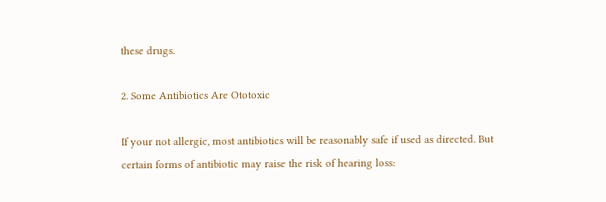these drugs.

2. Some Antibiotics Are Ototoxic

If your not allergic, most antibiotics will be reasonably safe if used as directed. But certain forms of antibiotic may raise the risk of hearing loss: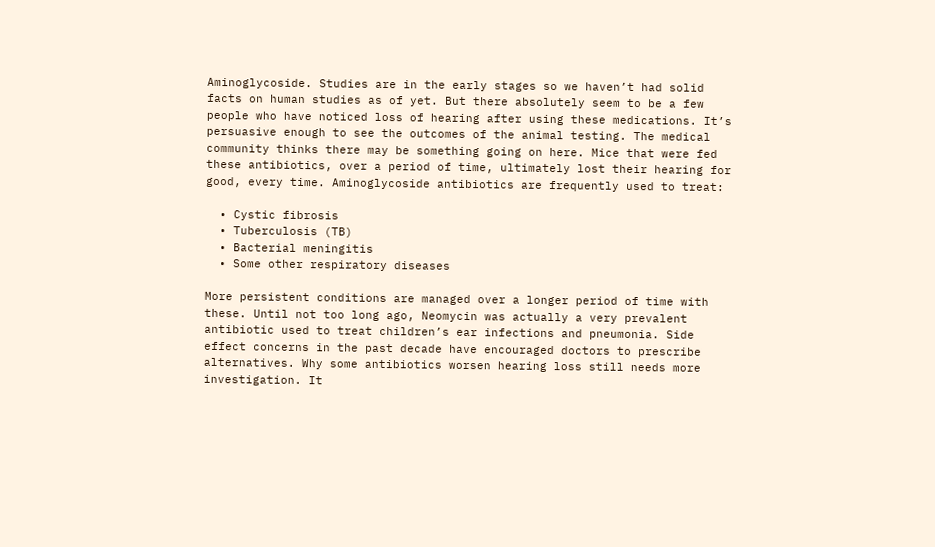Aminoglycoside. Studies are in the early stages so we haven’t had solid facts on human studies as of yet. But there absolutely seem to be a few people who have noticed loss of hearing after using these medications. It’s persuasive enough to see the outcomes of the animal testing. The medical community thinks there may be something going on here. Mice that were fed these antibiotics, over a period of time, ultimately lost their hearing for good, every time. Aminoglycoside antibiotics are frequently used to treat:

  • Cystic fibrosis
  • Tuberculosis (TB)
  • Bacterial meningitis
  • Some other respiratory diseases

More persistent conditions are managed over a longer period of time with these. Until not too long ago, Neomycin was actually a very prevalent antibiotic used to treat children’s ear infections and pneumonia. Side effect concerns in the past decade have encouraged doctors to prescribe alternatives. Why some antibiotics worsen hearing loss still needs more investigation. It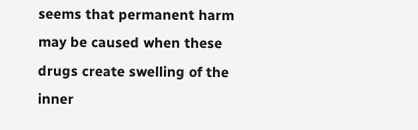seems that permanent harm may be caused when these drugs create swelling of the inner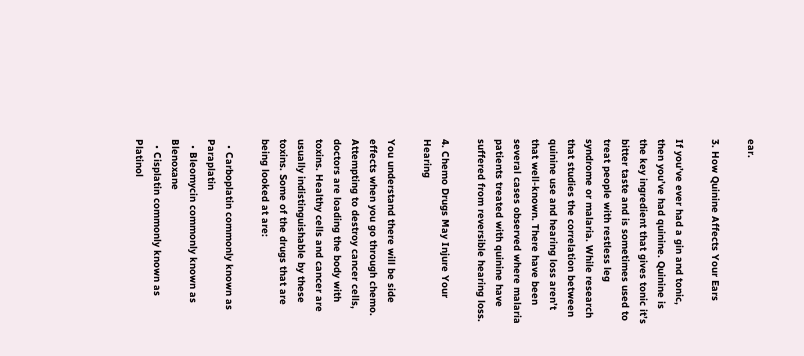ear.

3. How Quinine Affects Your Ears

If you’ve ever had a gin and tonic, then you’ve had quinine. Quinine is the key ingredient that gives tonic it’s bitter taste and is sometimes used to treat people with restless leg syndrome or malaria. While research that studies the correlation between quinine use and hearing loss aren’t that well-known. There have been several cases observed where malaria patients treated with quinine have suffered from reversible hearing loss.

4. Chemo Drugs May Injure Your Hearing

You understand there will be side effects when you go through chemo. Attempting to destroy cancer cells, doctors are loading the body with toxins. Healthy cells and cancer are usually indistinguishable by these toxins. Some of the drugs that are being looked at are:

  • Carboplatin commonly known as Paraplatin
  • Bleomycin commonly known as Blenoxane
  • Cisplatin commonly known as Platinol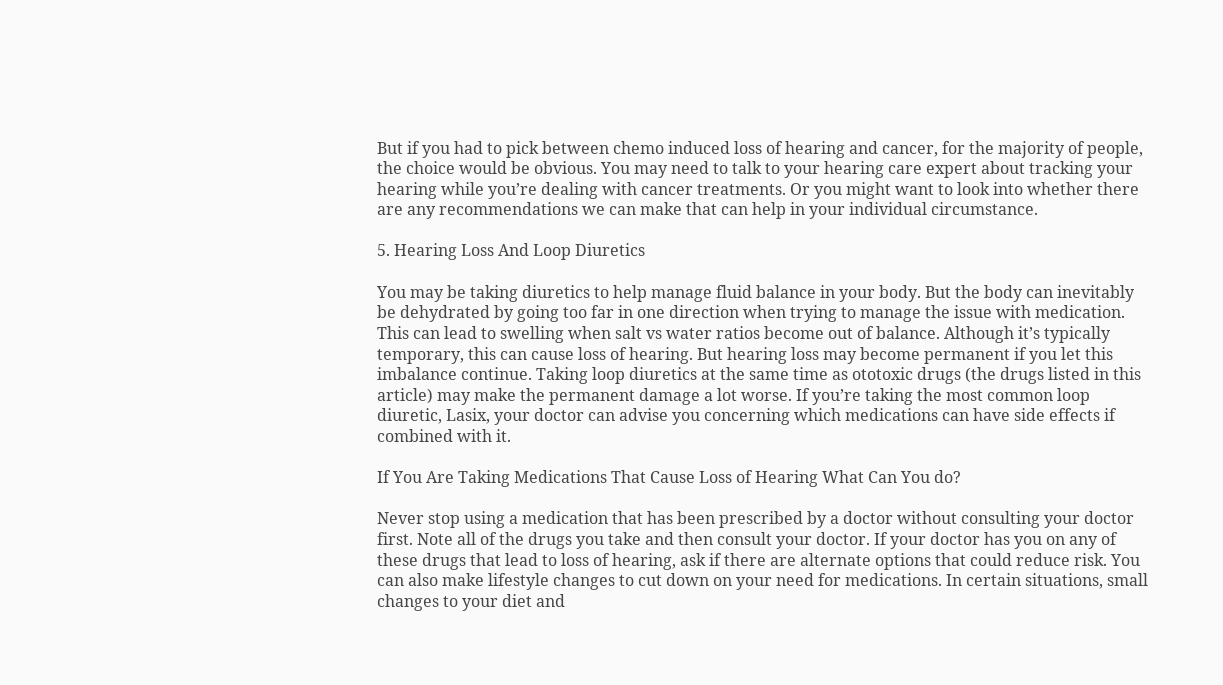But if you had to pick between chemo induced loss of hearing and cancer, for the majority of people, the choice would be obvious. You may need to talk to your hearing care expert about tracking your hearing while you’re dealing with cancer treatments. Or you might want to look into whether there are any recommendations we can make that can help in your individual circumstance.

5. Hearing Loss And Loop Diuretics

You may be taking diuretics to help manage fluid balance in your body. But the body can inevitably be dehydrated by going too far in one direction when trying to manage the issue with medication. This can lead to swelling when salt vs water ratios become out of balance. Although it’s typically temporary, this can cause loss of hearing. But hearing loss may become permanent if you let this imbalance continue. Taking loop diuretics at the same time as ototoxic drugs (the drugs listed in this article) may make the permanent damage a lot worse. If you’re taking the most common loop diuretic, Lasix, your doctor can advise you concerning which medications can have side effects if combined with it.

If You Are Taking Medications That Cause Loss of Hearing What Can You do?

Never stop using a medication that has been prescribed by a doctor without consulting your doctor first. Note all of the drugs you take and then consult your doctor. If your doctor has you on any of these drugs that lead to loss of hearing, ask if there are alternate options that could reduce risk. You can also make lifestyle changes to cut down on your need for medications. In certain situations, small changes to your diet and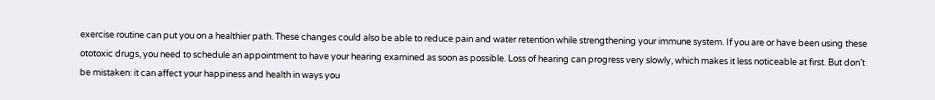exercise routine can put you on a healthier path. These changes could also be able to reduce pain and water retention while strengthening your immune system. If you are or have been using these ototoxic drugs, you need to schedule an appointment to have your hearing examined as soon as possible. Loss of hearing can progress very slowly, which makes it less noticeable at first. But don’t be mistaken: it can affect your happiness and health in ways you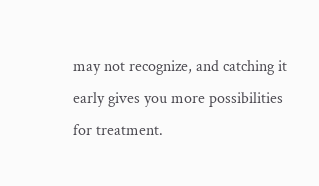may not recognize, and catching it early gives you more possibilities for treatment.